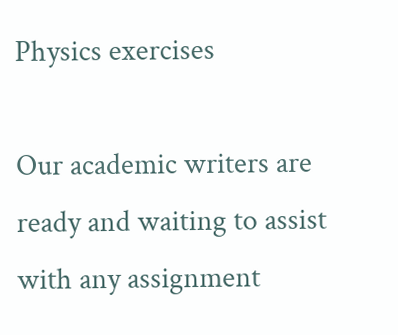Physics exercises

Our academic writers are ready and waiting to assist with any assignment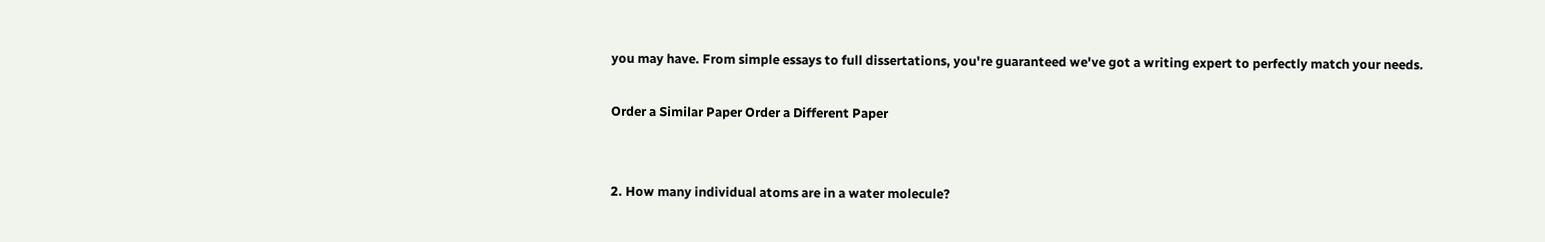you may have. From simple essays to full dissertations, you're guaranteed we've got a writing expert to perfectly match your needs.

Order a Similar Paper Order a Different Paper


2. How many individual atoms are in a water molecule?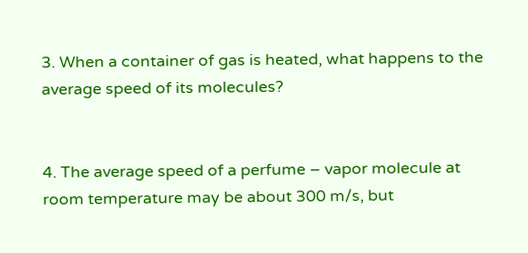3. When a container of gas is heated, what happens to the average speed of its molecules?


4. The average speed of a perfume – vapor molecule at room temperature may be about 300 m/s, but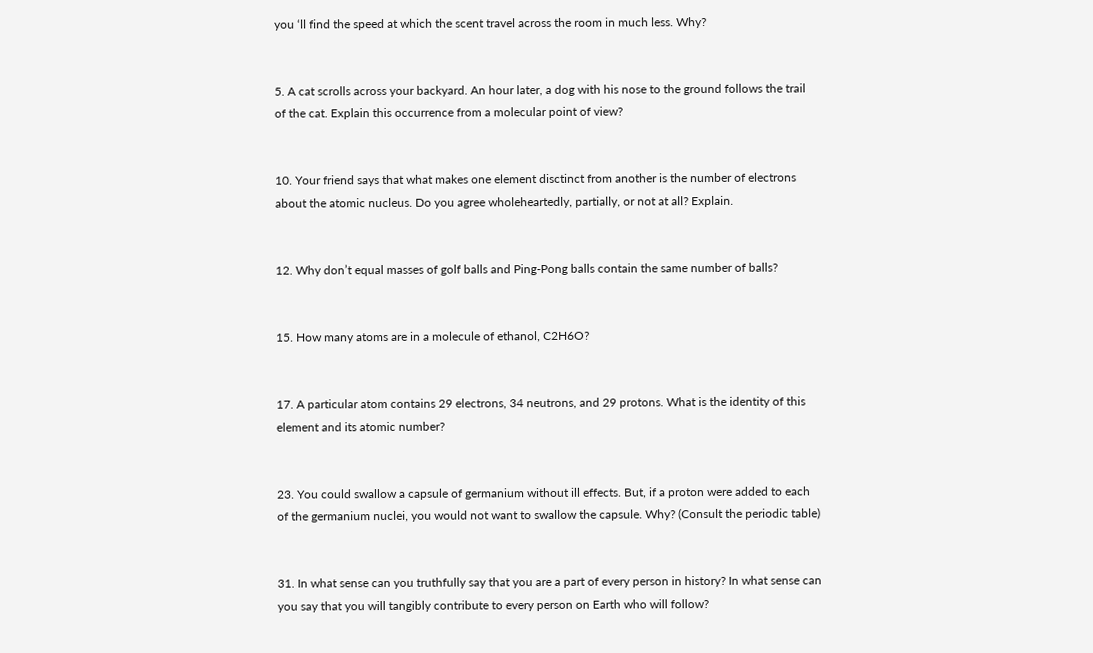you ‘ll find the speed at which the scent travel across the room in much less. Why?


5. A cat scrolls across your backyard. An hour later, a dog with his nose to the ground follows the trail of the cat. Explain this occurrence from a molecular point of view?


10. Your friend says that what makes one element disctinct from another is the number of electrons about the atomic nucleus. Do you agree wholeheartedly, partially, or not at all? Explain.


12. Why don’t equal masses of golf balls and Ping-Pong balls contain the same number of balls?


15. How many atoms are in a molecule of ethanol, C2H6O?


17. A particular atom contains 29 electrons, 34 neutrons, and 29 protons. What is the identity of this element and its atomic number?


23. You could swallow a capsule of germanium without ill effects. But, if a proton were added to each of the germanium nuclei, you would not want to swallow the capsule. Why? (Consult the periodic table)


31. In what sense can you truthfully say that you are a part of every person in history? In what sense can you say that you will tangibly contribute to every person on Earth who will follow?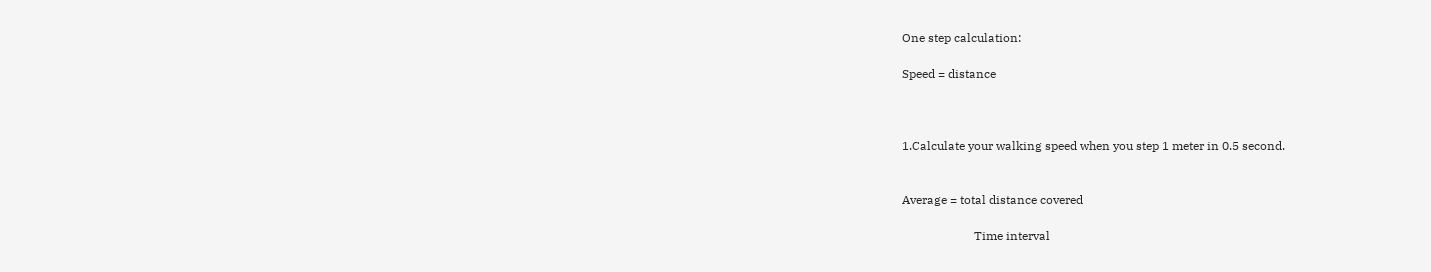One step calculation:

Speed = distance



1.Calculate your walking speed when you step 1 meter in 0.5 second.


Average = total distance covered

                        Time interval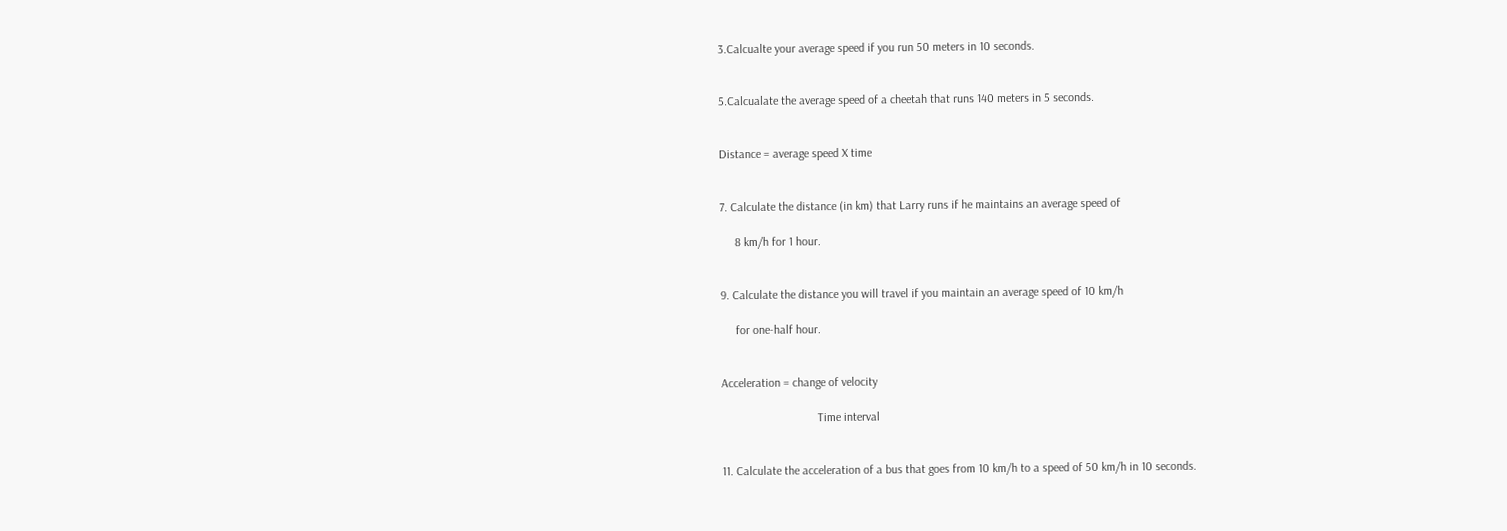3.Calcualte your average speed if you run 50 meters in 10 seconds.


5.Calcualate the average speed of a cheetah that runs 140 meters in 5 seconds.


Distance = average speed X time


7. Calculate the distance (in km) that Larry runs if he maintains an average speed of

     8 km/h for 1 hour.


9. Calculate the distance you will travel if you maintain an average speed of 10 km/h

     for one-half hour.


Acceleration = change of velocity

                                Time interval


11. Calculate the acceleration of a bus that goes from 10 km/h to a speed of 50 km/h in 10 seconds.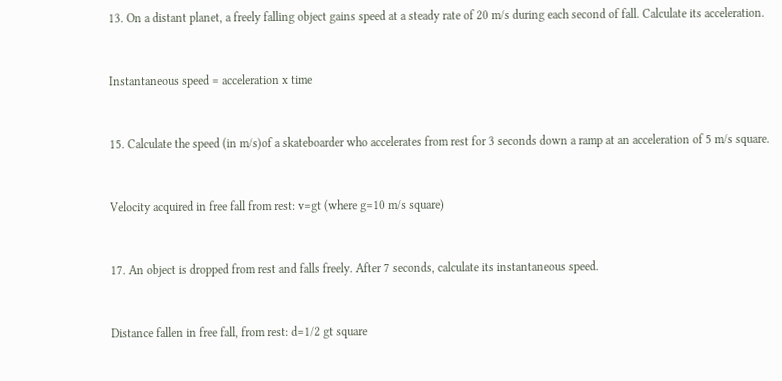13. On a distant planet, a freely falling object gains speed at a steady rate of 20 m/s during each second of fall. Calculate its acceleration.


Instantaneous speed = acceleration x time


15. Calculate the speed (in m/s)of a skateboarder who accelerates from rest for 3 seconds down a ramp at an acceleration of 5 m/s square.


Velocity acquired in free fall from rest: v=gt (where g=10 m/s square)


17. An object is dropped from rest and falls freely. After 7 seconds, calculate its instantaneous speed.


Distance fallen in free fall, from rest: d=1/2 gt square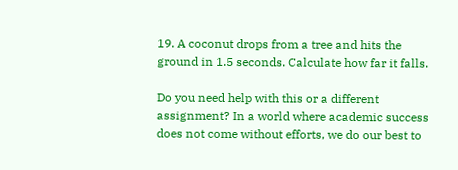19. A coconut drops from a tree and hits the ground in 1.5 seconds. Calculate how far it falls.

Do you need help with this or a different assignment? In a world where academic success does not come without efforts, we do our best to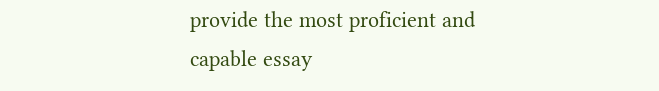provide the most proficient and capable essay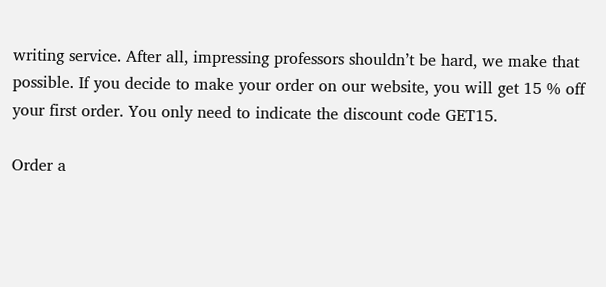writing service. After all, impressing professors shouldn’t be hard, we make that possible. If you decide to make your order on our website, you will get 15 % off your first order. You only need to indicate the discount code GET15.

Order a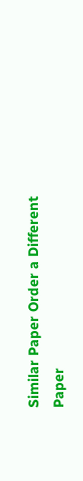Similar Paper Order a Different Paper